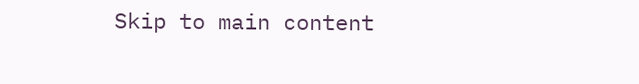Skip to main content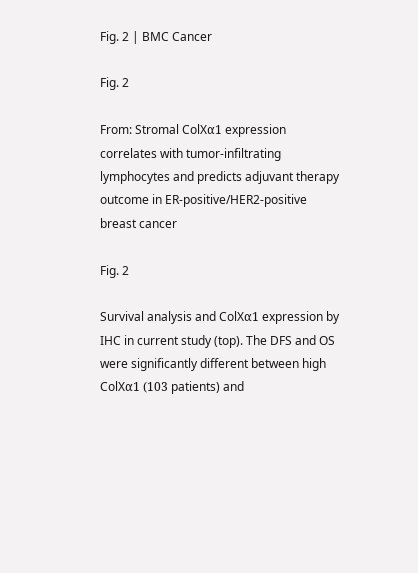Fig. 2 | BMC Cancer

Fig. 2

From: Stromal ColXα1 expression correlates with tumor-infiltrating lymphocytes and predicts adjuvant therapy outcome in ER-positive/HER2-positive breast cancer

Fig. 2

Survival analysis and ColXα1 expression by IHC in current study (top). The DFS and OS were significantly different between high ColXα1 (103 patients) and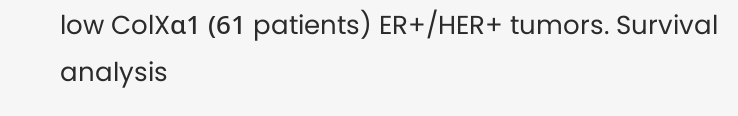low ColXα1 (61 patients) ER+/HER+ tumors. Survival analysis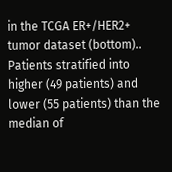in the TCGA ER+/HER2+ tumor dataset (bottom).. Patients stratified into higher (49 patients) and lower (55 patients) than the median of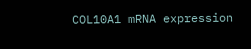COL10A1 mRNA expression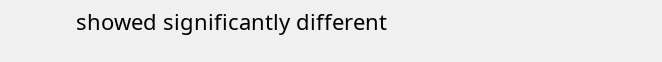showed significantly different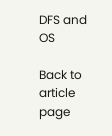DFS and OS

Back to article page